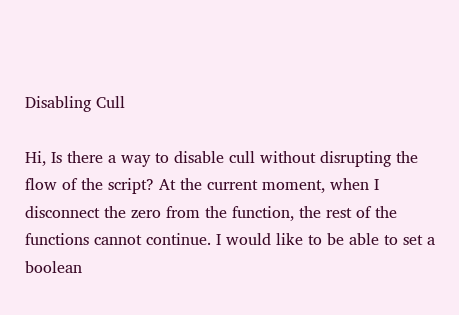Disabling Cull

Hi, Is there a way to disable cull without disrupting the flow of the script? At the current moment, when I disconnect the zero from the function, the rest of the functions cannot continue. I would like to be able to set a boolean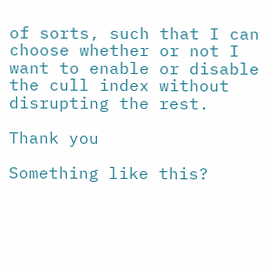of sorts, such that I can choose whether or not I want to enable or disable the cull index without disrupting the rest.

Thank you

Something like this?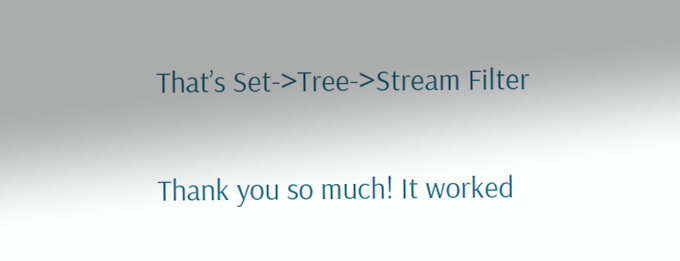That’s Set->Tree->Stream Filter


Thank you so much! It worked